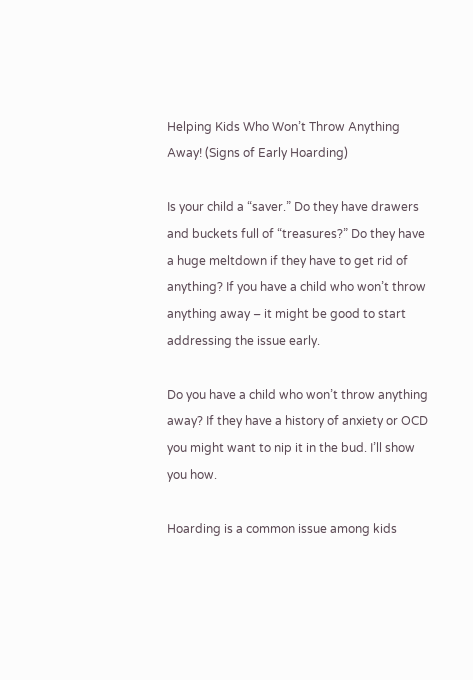Helping Kids Who Won’t Throw Anything Away! (Signs of Early Hoarding)

Is your child a “saver.” Do they have drawers and buckets full of “treasures?” Do they have a huge meltdown if they have to get rid of anything? If you have a child who won’t throw anything away – it might be good to start addressing the issue early.

Do you have a child who won’t throw anything away? If they have a history of anxiety or OCD you might want to nip it in the bud. I’ll show you how.

Hoarding is a common issue among kids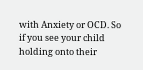with Anxiety or OCD. So if you see your child holding onto their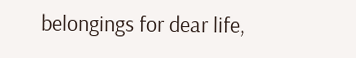belongings for dear life,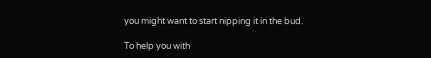you might want to start nipping it in the bud.

To help you with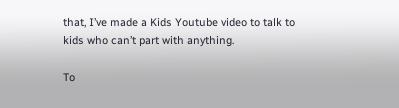that, I’ve made a Kids Youtube video to talk to kids who can’t part with anything.

To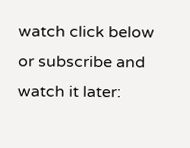watch click below or subscribe and watch it later: